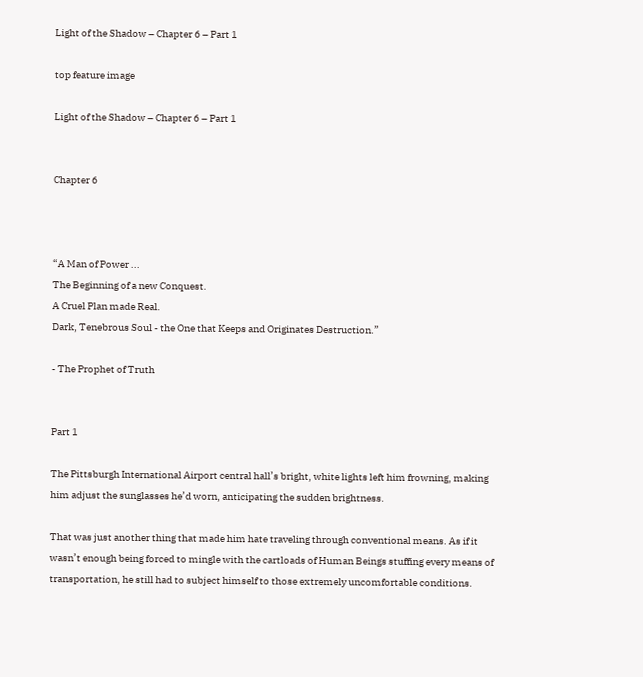Light of the Shadow – Chapter 6 – Part 1

top feature image

Light of the Shadow – Chapter 6 – Part 1


Chapter 6



“A Man of Power ...
The Beginning of a new Conquest.
A Cruel Plan made Real.
Dark, Tenebrous Soul - the One that Keeps and Originates Destruction.”

- The Prophet of Truth


Part 1

The Pittsburgh International Airport central hall’s bright, white lights left him frowning, making him adjust the sunglasses he’d worn, anticipating the sudden brightness.

That was just another thing that made him hate traveling through conventional means. As if it wasn’t enough being forced to mingle with the cartloads of Human Beings stuffing every means of transportation, he still had to subject himself to those extremely uncomfortable conditions.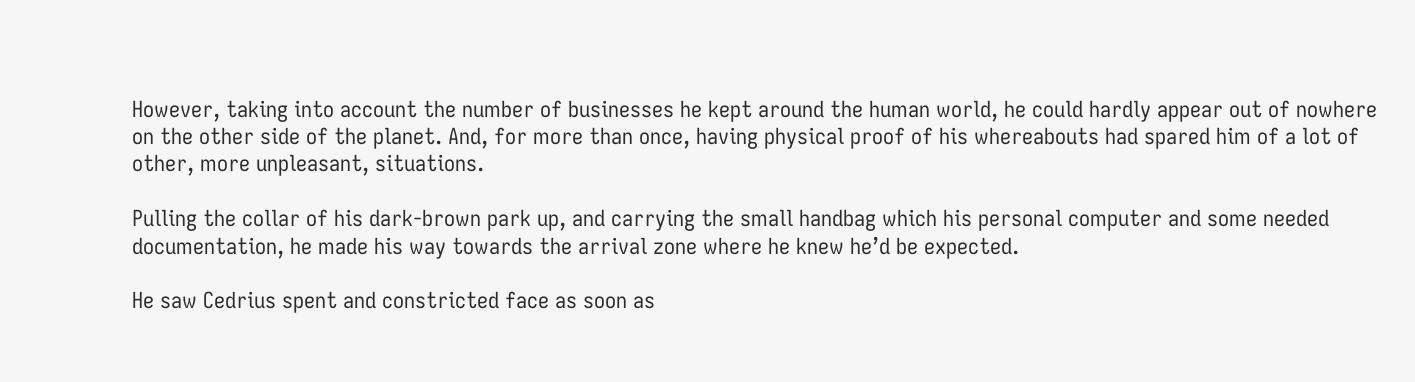However, taking into account the number of businesses he kept around the human world, he could hardly appear out of nowhere on the other side of the planet. And, for more than once, having physical proof of his whereabouts had spared him of a lot of other, more unpleasant, situations.

Pulling the collar of his dark-brown park up, and carrying the small handbag which his personal computer and some needed documentation, he made his way towards the arrival zone where he knew he’d be expected.

He saw Cedrius spent and constricted face as soon as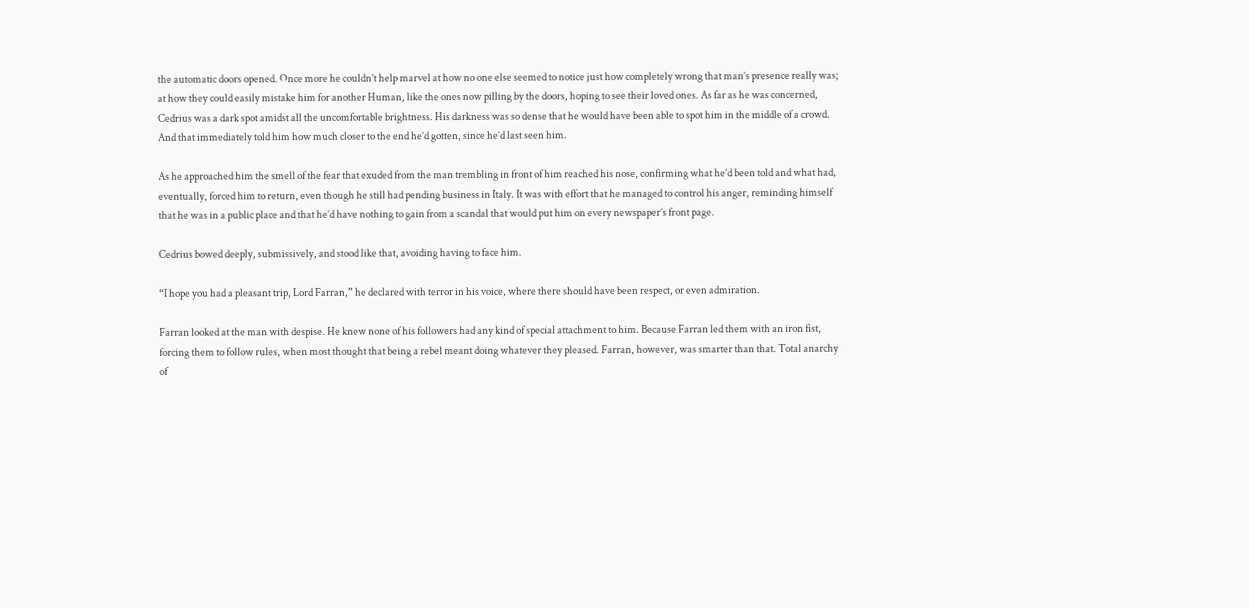the automatic doors opened. Once more he couldn’t help marvel at how no one else seemed to notice just how completely wrong that man’s presence really was; at how they could easily mistake him for another Human, like the ones now pilling by the doors, hoping to see their loved ones. As far as he was concerned, Cedrius was a dark spot amidst all the uncomfortable brightness. His darkness was so dense that he would have been able to spot him in the middle of a crowd. And that immediately told him how much closer to the end he’d gotten, since he’d last seen him.

As he approached him the smell of the fear that exuded from the man trembling in front of him reached his nose, confirming what he’d been told and what had, eventually, forced him to return, even though he still had pending business in Italy. It was with effort that he managed to control his anger, reminding himself that he was in a public place and that he’d have nothing to gain from a scandal that would put him on every newspaper’s front page.

Cedrius bowed deeply, submissively, and stood like that, avoiding having to face him.

“I hope you had a pleasant trip, Lord Farran,” he declared with terror in his voice, where there should have been respect, or even admiration.

Farran looked at the man with despise. He knew none of his followers had any kind of special attachment to him. Because Farran led them with an iron fist, forcing them to follow rules, when most thought that being a rebel meant doing whatever they pleased. Farran, however, was smarter than that. Total anarchy of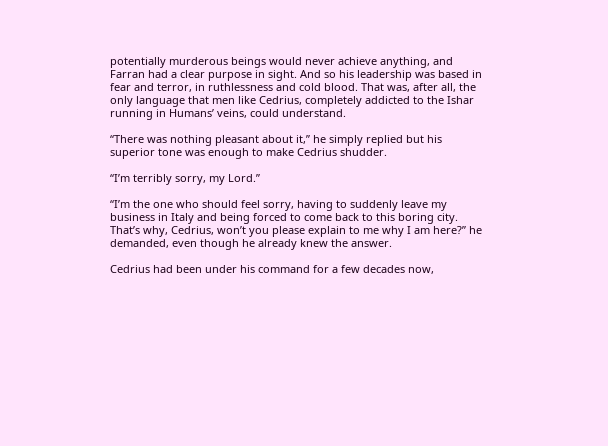potentially murderous beings would never achieve anything, and Farran had a clear purpose in sight. And so his leadership was based in fear and terror, in ruthlessness and cold blood. That was, after all, the only language that men like Cedrius, completely addicted to the Ishar running in Humans’ veins, could understand.

“There was nothing pleasant about it,” he simply replied but his superior tone was enough to make Cedrius shudder.

“I’m terribly sorry, my Lord.”

“I’m the one who should feel sorry, having to suddenly leave my business in Italy and being forced to come back to this boring city. That’s why, Cedrius, won’t you please explain to me why I am here?” he demanded, even though he already knew the answer.

Cedrius had been under his command for a few decades now,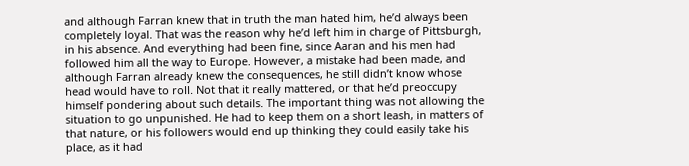and although Farran knew that in truth the man hated him, he’d always been completely loyal. That was the reason why he’d left him in charge of Pittsburgh, in his absence. And everything had been fine, since Aaran and his men had followed him all the way to Europe. However, a mistake had been made, and although Farran already knew the consequences, he still didn’t know whose head would have to roll. Not that it really mattered, or that he’d preoccupy himself pondering about such details. The important thing was not allowing the situation to go unpunished. He had to keep them on a short leash, in matters of that nature, or his followers would end up thinking they could easily take his place, as it had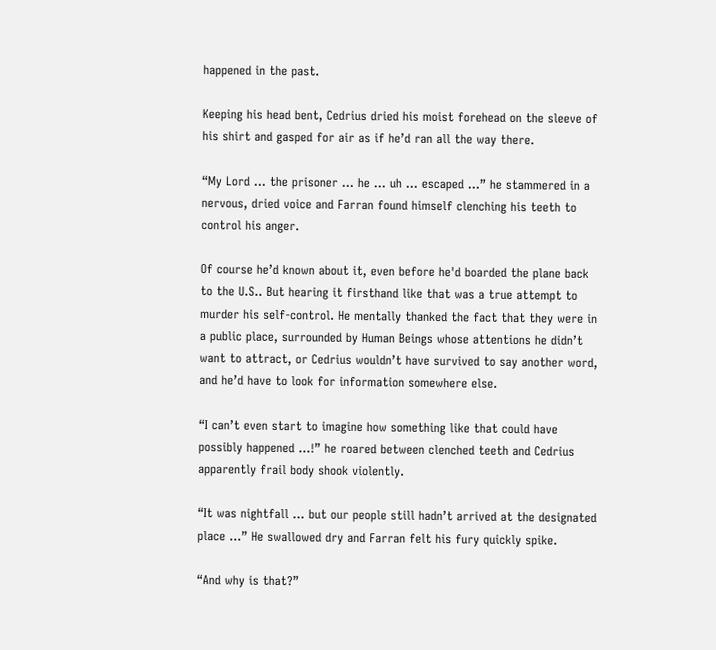happened in the past.

Keeping his head bent, Cedrius dried his moist forehead on the sleeve of his shirt and gasped for air as if he’d ran all the way there.

“My Lord … the prisoner … he … uh … escaped …” he stammered in a nervous, dried voice and Farran found himself clenching his teeth to control his anger.

Of course he’d known about it, even before he'd boarded the plane back to the U.S.. But hearing it firsthand like that was a true attempt to murder his self-control. He mentally thanked the fact that they were in a public place, surrounded by Human Beings whose attentions he didn’t want to attract, or Cedrius wouldn’t have survived to say another word, and he’d have to look for information somewhere else.

“I can’t even start to imagine how something like that could have possibly happened …!” he roared between clenched teeth and Cedrius apparently frail body shook violently.

“It was nightfall … but our people still hadn’t arrived at the designated place …” He swallowed dry and Farran felt his fury quickly spike.

“And why is that?”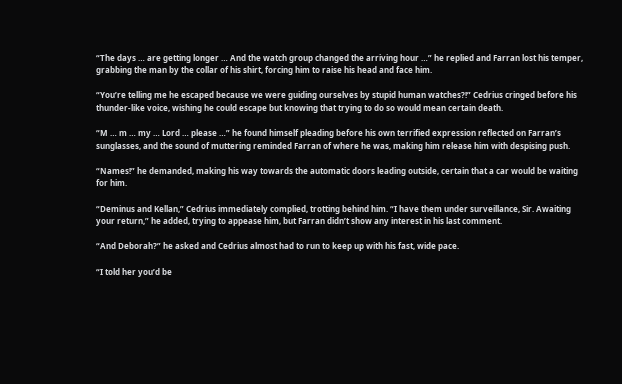“The days … are getting longer … And the watch group changed the arriving hour …” he replied and Farran lost his temper, grabbing the man by the collar of his shirt, forcing him to raise his head and face him.

“You’re telling me he escaped because we were guiding ourselves by stupid human watches?!” Cedrius cringed before his thunder-like voice, wishing he could escape but knowing that trying to do so would mean certain death.

“M … m … my … Lord … please …” he found himself pleading before his own terrified expression reflected on Farran’s sunglasses, and the sound of muttering reminded Farran of where he was, making him release him with despising push.

“Names!” he demanded, making his way towards the automatic doors leading outside, certain that a car would be waiting for him.

“Deminus and Kellan,” Cedrius immediately complied, trotting behind him. “I have them under surveillance, Sir. Awaiting your return,” he added, trying to appease him, but Farran didn’t show any interest in his last comment.

“And Deborah?” he asked and Cedrius almost had to run to keep up with his fast, wide pace.

“I told her you’d be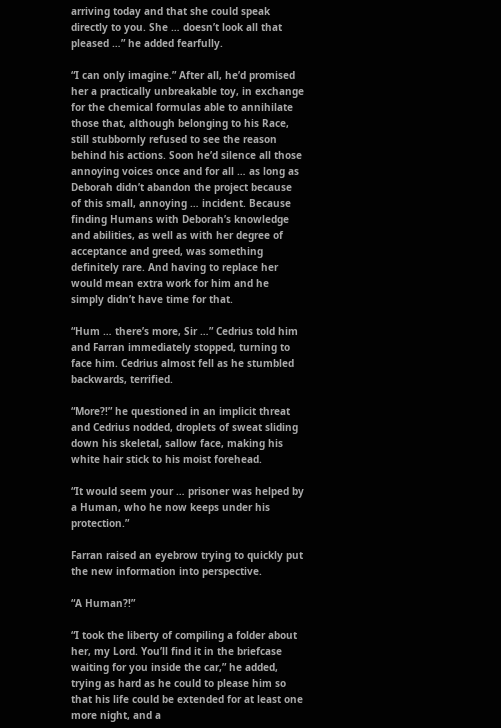arriving today and that she could speak directly to you. She … doesn’t look all that pleased …” he added fearfully.

“I can only imagine.” After all, he’d promised her a practically unbreakable toy, in exchange for the chemical formulas able to annihilate those that, although belonging to his Race, still stubbornly refused to see the reason behind his actions. Soon he’d silence all those annoying voices once and for all … as long as Deborah didn’t abandon the project because of this small, annoying … incident. Because finding Humans with Deborah’s knowledge and abilities, as well as with her degree of acceptance and greed, was something definitely rare. And having to replace her would mean extra work for him and he simply didn’t have time for that.

“Hum … there’s more, Sir …” Cedrius told him and Farran immediately stopped, turning to face him. Cedrius almost fell as he stumbled backwards, terrified.

“More?!” he questioned in an implicit threat and Cedrius nodded, droplets of sweat sliding down his skeletal, sallow face, making his white hair stick to his moist forehead.

“It would seem your … prisoner was helped by a Human, who he now keeps under his protection.”

Farran raised an eyebrow trying to quickly put the new information into perspective.

“A Human?!”

“I took the liberty of compiling a folder about her, my Lord. You’ll find it in the briefcase waiting for you inside the car,” he added, trying as hard as he could to please him so that his life could be extended for at least one more night, and a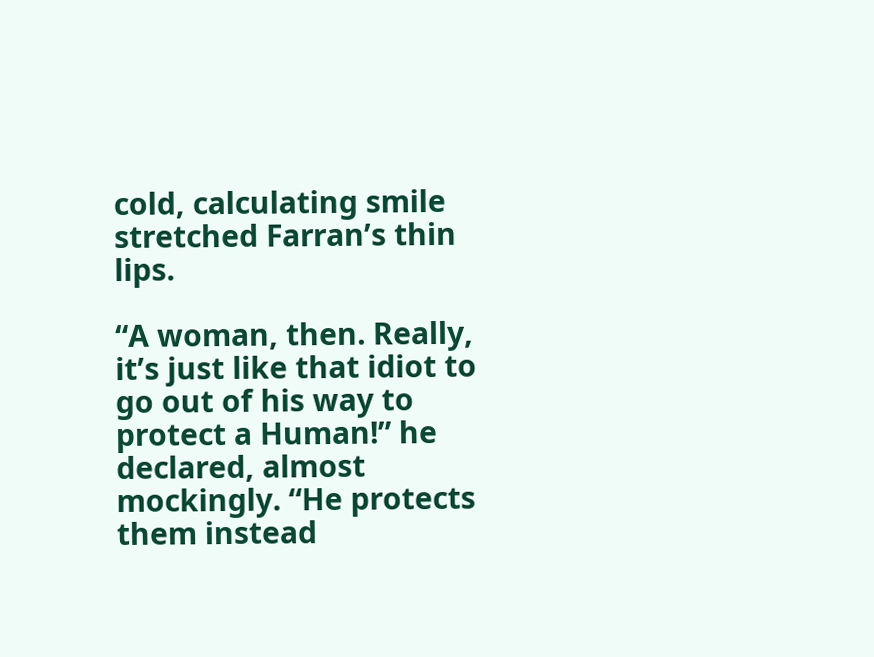cold, calculating smile stretched Farran’s thin lips.

“A woman, then. Really, it’s just like that idiot to go out of his way to protect a Human!” he declared, almost mockingly. “He protects them instead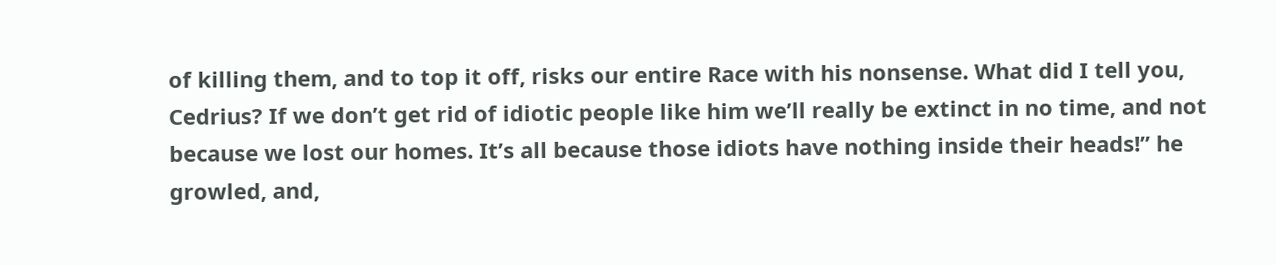of killing them, and to top it off, risks our entire Race with his nonsense. What did I tell you, Cedrius? If we don’t get rid of idiotic people like him we’ll really be extinct in no time, and not because we lost our homes. It’s all because those idiots have nothing inside their heads!” he growled, and,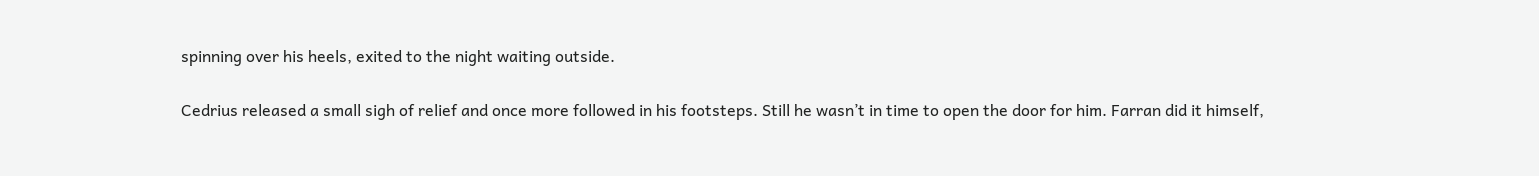spinning over his heels, exited to the night waiting outside.

Cedrius released a small sigh of relief and once more followed in his footsteps. Still he wasn’t in time to open the door for him. Farran did it himself,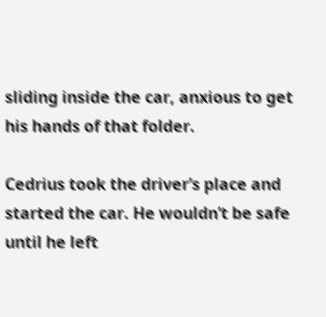sliding inside the car, anxious to get his hands of that folder.

Cedrius took the driver’s place and started the car. He wouldn’t be safe until he left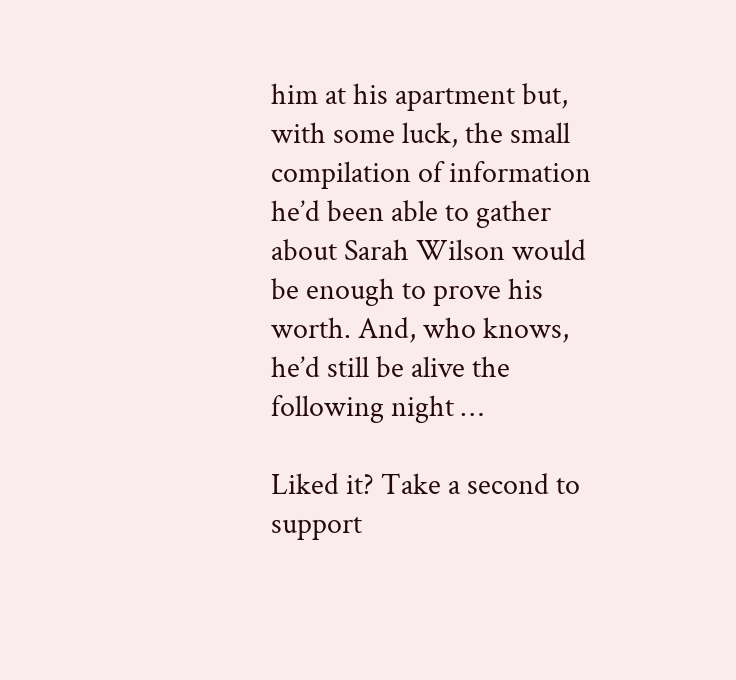him at his apartment but, with some luck, the small compilation of information he’d been able to gather about Sarah Wilson would be enough to prove his worth. And, who knows, he’d still be alive the following night …

Liked it? Take a second to support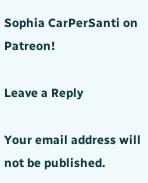Sophia CarPerSanti on Patreon!

Leave a Reply

Your email address will not be published.